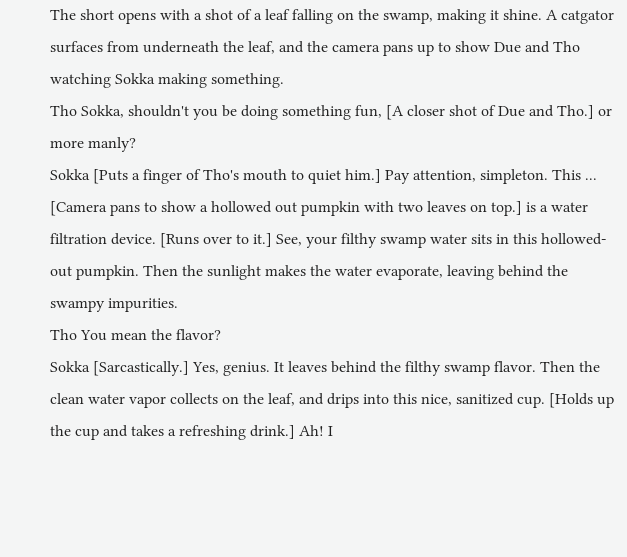The short opens with a shot of a leaf falling on the swamp, making it shine. A catgator surfaces from underneath the leaf, and the camera pans up to show Due and Tho watching Sokka making something.
Tho Sokka, shouldn't you be doing something fun, [A closer shot of Due and Tho.] or more manly?
Sokka [Puts a finger of Tho's mouth to quiet him.] Pay attention, simpleton. This ... [Camera pans to show a hollowed out pumpkin with two leaves on top.] is a water filtration device. [Runs over to it.] See, your filthy swamp water sits in this hollowed-out pumpkin. Then the sunlight makes the water evaporate, leaving behind the swampy impurities.
Tho You mean the flavor?
Sokka [Sarcastically.] Yes, genius. It leaves behind the filthy swamp flavor. Then the clean water vapor collects on the leaf, and drips into this nice, sanitized cup. [Holds up the cup and takes a refreshing drink.] Ah! I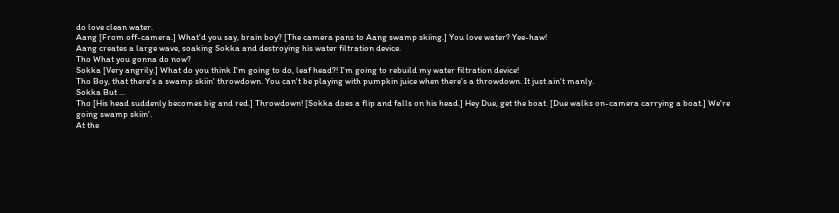do love clean water.
Aang [From off-camera.] What'd you say, brain boy? [The camera pans to Aang swamp skiing.] You love water? Yee-haw!
Aang creates a large wave, soaking Sokka and destroying his water filtration device.
Tho What you gonna do now?
Sokka [Very angrily.] What do you think I'm going to do, leaf head?! I'm going to rebuild my water filtration device!
Tho Boy, that there's a swamp skiin' throwdown. You can't be playing with pumpkin juice when there's a throwdown. It just ain't manly.
Sokka But ...
Tho [His head suddenly becomes big and red.] Throwdown! [Sokka does a flip and falls on his head.] Hey Due, get the boat. [Due walks on-camera carrying a boat.] We're going swamp skiin'.
At the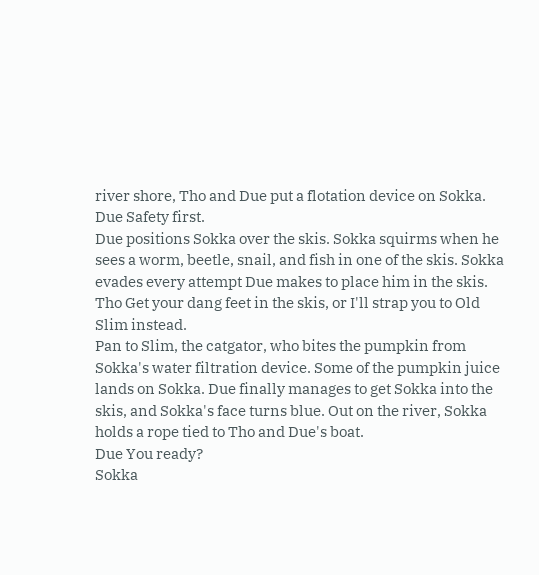river shore, Tho and Due put a flotation device on Sokka.
Due Safety first.
Due positions Sokka over the skis. Sokka squirms when he sees a worm, beetle, snail, and fish in one of the skis. Sokka evades every attempt Due makes to place him in the skis.
Tho Get your dang feet in the skis, or I'll strap you to Old Slim instead.
Pan to Slim, the catgator, who bites the pumpkin from Sokka's water filtration device. Some of the pumpkin juice lands on Sokka. Due finally manages to get Sokka into the skis, and Sokka's face turns blue. Out on the river, Sokka holds a rope tied to Tho and Due's boat.
Due You ready?
Sokka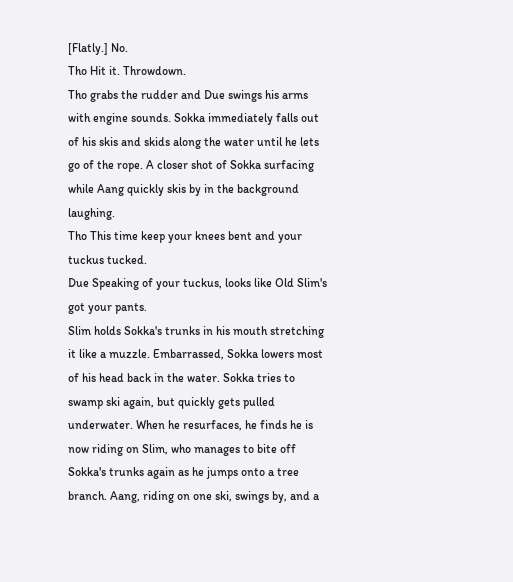[Flatly.] No.
Tho Hit it. Throwdown.
Tho grabs the rudder and Due swings his arms with engine sounds. Sokka immediately falls out of his skis and skids along the water until he lets go of the rope. A closer shot of Sokka surfacing while Aang quickly skis by in the background laughing.
Tho This time keep your knees bent and your tuckus tucked.
Due Speaking of your tuckus, looks like Old Slim's got your pants.
Slim holds Sokka's trunks in his mouth stretching it like a muzzle. Embarrassed, Sokka lowers most of his head back in the water. Sokka tries to swamp ski again, but quickly gets pulled underwater. When he resurfaces, he finds he is now riding on Slim, who manages to bite off Sokka's trunks again as he jumps onto a tree branch. Aang, riding on one ski, swings by, and a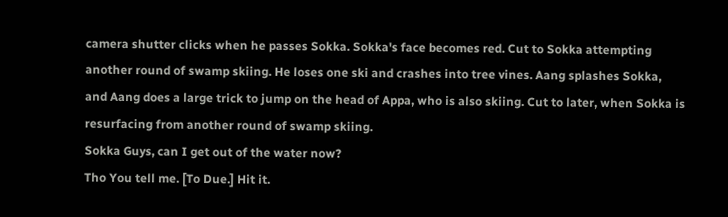camera shutter clicks when he passes Sokka. Sokka's face becomes red. Cut to Sokka attempting another round of swamp skiing. He loses one ski and crashes into tree vines. Aang splashes Sokka, and Aang does a large trick to jump on the head of Appa, who is also skiing. Cut to later, when Sokka is resurfacing from another round of swamp skiing.
Sokka Guys, can I get out of the water now?
Tho You tell me. [To Due.] Hit it.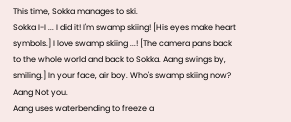This time, Sokka manages to ski.
Sokka I-I ... I did it! I'm swamp skiing! [His eyes make heart symbols.] I love swamp skiing ...! [The camera pans back to the whole world and back to Sokka. Aang swings by, smiling.] In your face, air boy. Who's swamp skiing now?
Aang Not you.
Aang uses waterbending to freeze a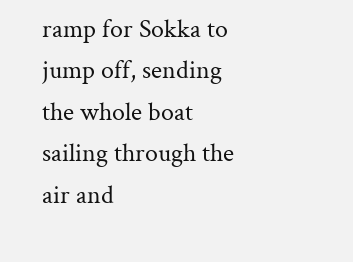ramp for Sokka to jump off, sending the whole boat sailing through the air and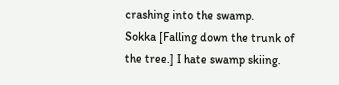crashing into the swamp.
Sokka [Falling down the trunk of the tree.] I hate swamp skiing.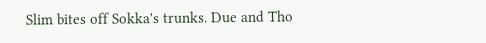Slim bites off Sokka's trunks. Due and Tho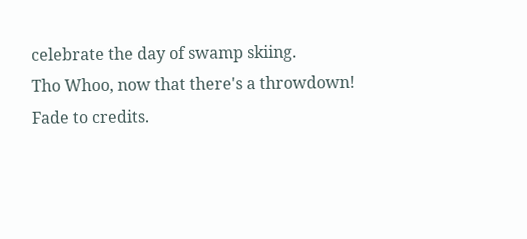celebrate the day of swamp skiing.
Tho Whoo, now that there's a throwdown!
Fade to credits.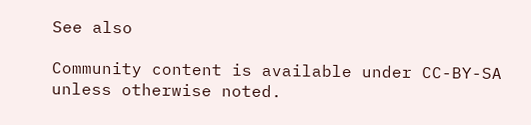See also

Community content is available under CC-BY-SA unless otherwise noted.